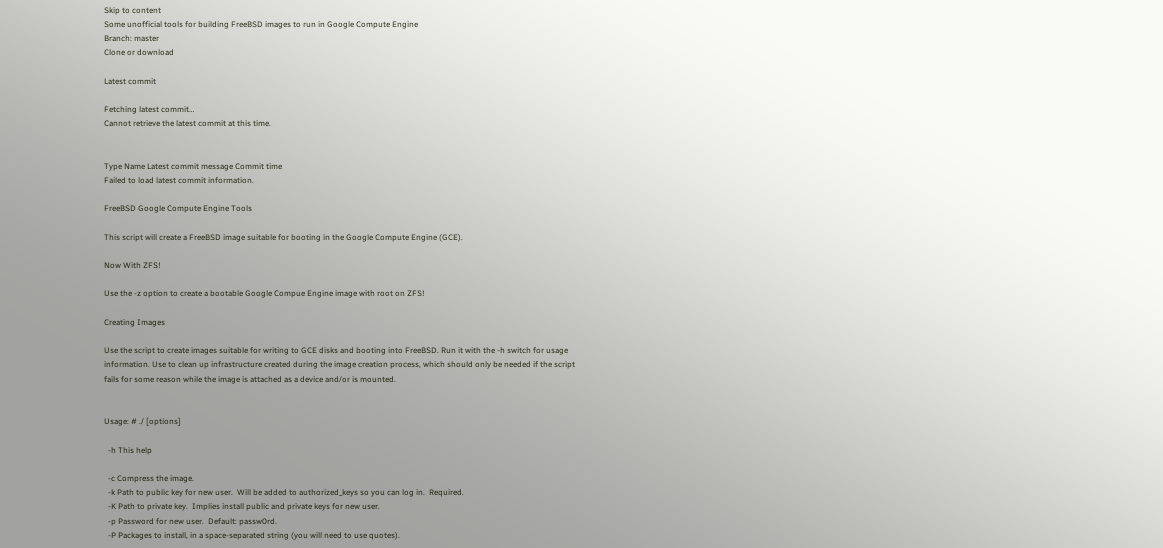Skip to content
Some unofficial tools for building FreeBSD images to run in Google Compute Engine
Branch: master
Clone or download

Latest commit

Fetching latest commit…
Cannot retrieve the latest commit at this time.


Type Name Latest commit message Commit time
Failed to load latest commit information.

FreeBSD Google Compute Engine Tools

This script will create a FreeBSD image suitable for booting in the Google Compute Engine (GCE).

Now With ZFS!

Use the -z option to create a bootable Google Compue Engine image with root on ZFS!

Creating Images

Use the script to create images suitable for writing to GCE disks and booting into FreeBSD. Run it with the -h switch for usage information. Use to clean up infrastructure created during the image creation process, which should only be needed if the script fails for some reason while the image is attached as a device and/or is mounted.


Usage: # ./ [options]

  -h This help

  -c Compress the image.
  -k Path to public key for new user.  Will be added to authorized_keys so you can log in.  Required.
  -K Path to private key.  Implies install public and private keys for new user.
  -p Password for new user.  Default: passw0rd.
  -P Packages to install, in a space-separated string (you will need to use quotes).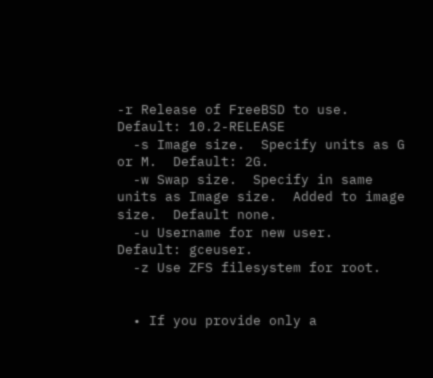-r Release of FreeBSD to use.  Default: 10.2-RELEASE
  -s Image size.  Specify units as G or M.  Default: 2G.
  -w Swap size.  Specify in same units as Image size.  Added to image size.  Default none.
  -u Username for new user.  Default: gceuser.
  -z Use ZFS filesystem for root.


  • If you provide only a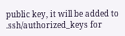public key, it will be added to .ssh/authorized_keys for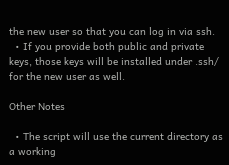the new user so that you can log in via ssh.
  • If you provide both public and private keys, those keys will be installed under .ssh/ for the new user as well.

Other Notes

  • The script will use the current directory as a working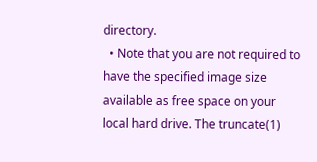directory.
  • Note that you are not required to have the specified image size available as free space on your local hard drive. The truncate(1)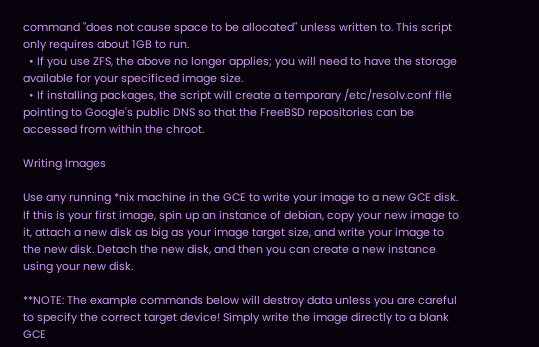command "does not cause space to be allocated" unless written to. This script only requires about 1GB to run.
  • If you use ZFS, the above no longer applies; you will need to have the storage available for your specificed image size.
  • If installing packages, the script will create a temporary /etc/resolv.conf file pointing to Google's public DNS so that the FreeBSD repositories can be accessed from within the chroot.

Writing Images

Use any running *nix machine in the GCE to write your image to a new GCE disk. If this is your first image, spin up an instance of debian, copy your new image to it, attach a new disk as big as your image target size, and write your image to the new disk. Detach the new disk, and then you can create a new instance using your new disk.

**NOTE: The example commands below will destroy data unless you are careful to specify the correct target device! Simply write the image directly to a blank GCE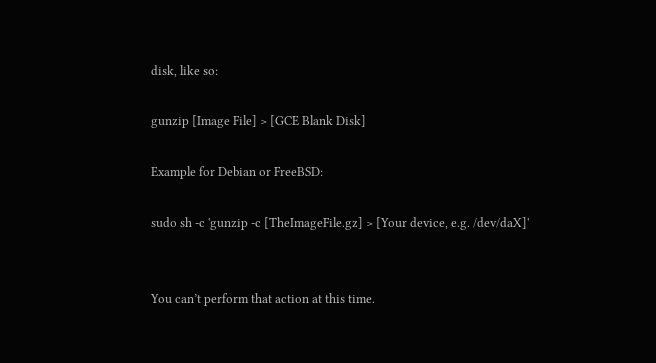disk, like so:

gunzip [Image File] > [GCE Blank Disk]

Example for Debian or FreeBSD:

sudo sh -c 'gunzip -c [TheImageFile.gz] > [Your device, e.g. /dev/daX]'


You can’t perform that action at this time.